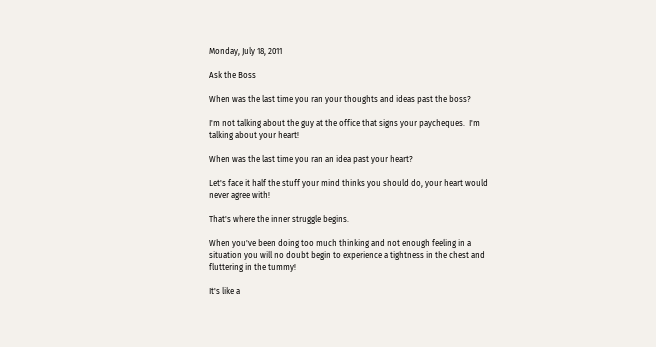Monday, July 18, 2011

Ask the Boss

When was the last time you ran your thoughts and ideas past the boss?

I'm not talking about the guy at the office that signs your paycheques.  I'm talking about your heart!

When was the last time you ran an idea past your heart?

Let's face it half the stuff your mind thinks you should do, your heart would never agree with!

That's where the inner struggle begins.

When you've been doing too much thinking and not enough feeling in a situation you will no doubt begin to experience a tightness in the chest and fluttering in the tummy!

It's like a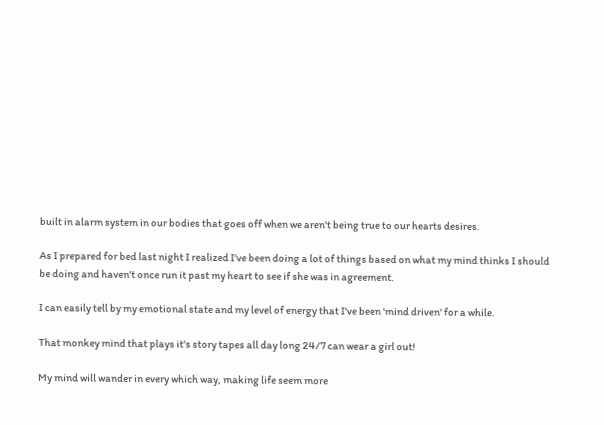built in alarm system in our bodies that goes off when we aren't being true to our hearts desires.

As I prepared for bed last night I realized I've been doing a lot of things based on what my mind thinks I should be doing and haven't once run it past my heart to see if she was in agreement.

I can easily tell by my emotional state and my level of energy that I've been 'mind driven' for a while.

That monkey mind that plays it's story tapes all day long 24/7 can wear a girl out!

My mind will wander in every which way, making life seem more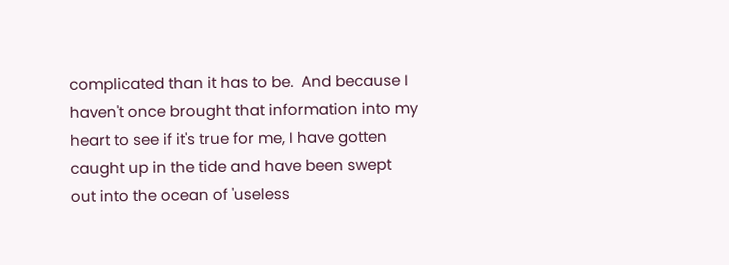complicated than it has to be.  And because I haven't once brought that information into my heart to see if it's true for me, I have gotten caught up in the tide and have been swept out into the ocean of 'useless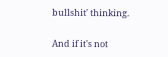bullshit' thinking.

And if it's not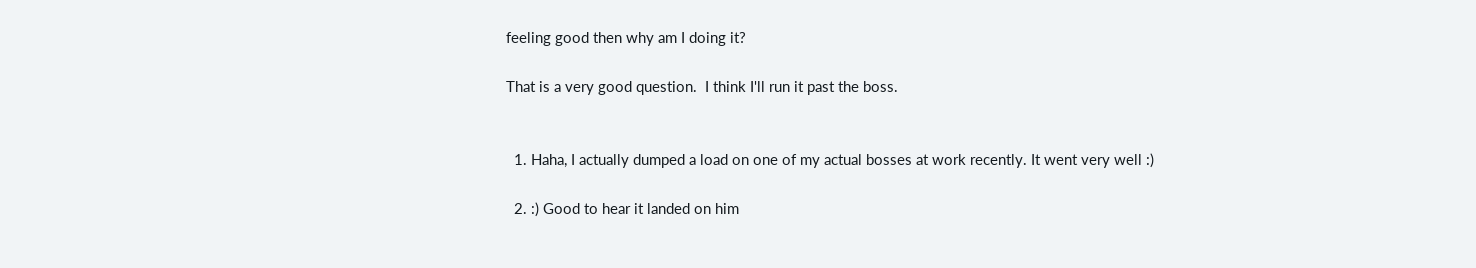feeling good then why am I doing it?

That is a very good question.  I think I'll run it past the boss.


  1. Haha, I actually dumped a load on one of my actual bosses at work recently. It went very well :)

  2. :) Good to hear it landed on him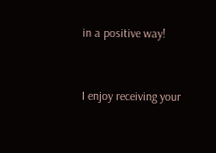in a positive way!


I enjoy receiving your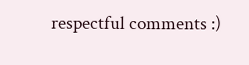respectful comments :)